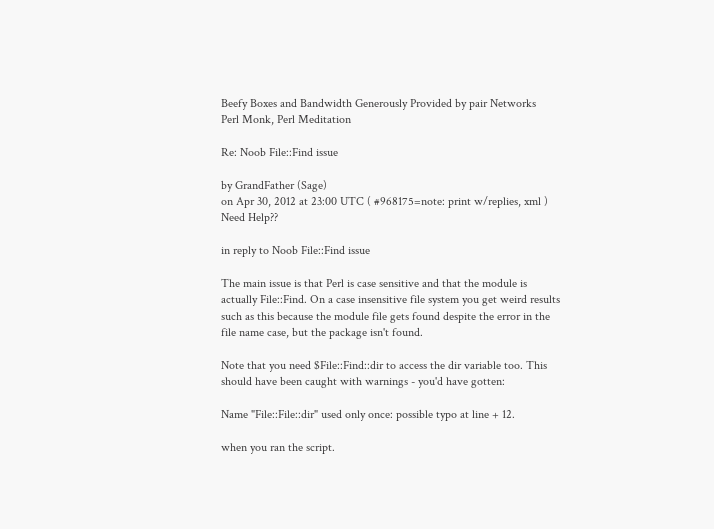Beefy Boxes and Bandwidth Generously Provided by pair Networks
Perl Monk, Perl Meditation

Re: Noob File::Find issue

by GrandFather (Sage)
on Apr 30, 2012 at 23:00 UTC ( #968175=note: print w/replies, xml ) Need Help??

in reply to Noob File::Find issue

The main issue is that Perl is case sensitive and that the module is actually File::Find. On a case insensitive file system you get weird results such as this because the module file gets found despite the error in the file name case, but the package isn't found.

Note that you need $File::Find::dir to access the dir variable too. This should have been caught with warnings - you'd have gotten:

Name "File::File::dir" used only once: possible typo at line + 12.

when you ran the script.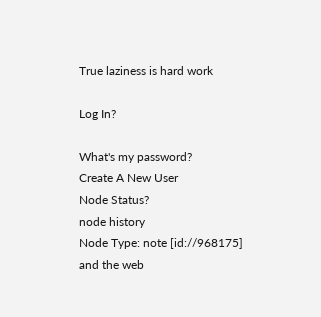True laziness is hard work

Log In?

What's my password?
Create A New User
Node Status?
node history
Node Type: note [id://968175]
and the web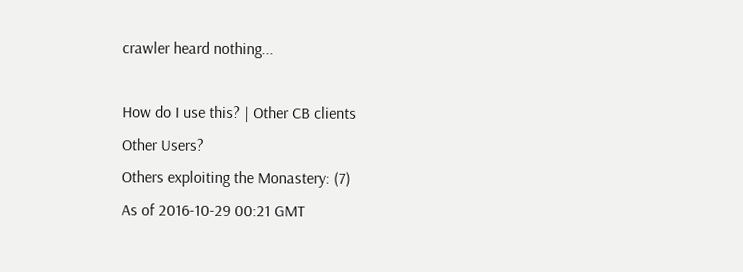crawler heard nothing...

How do I use this? | Other CB clients
Other Users?
Others exploiting the Monastery: (7)
As of 2016-10-29 00:21 GMT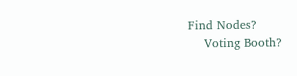Find Nodes?
    Voting Booth?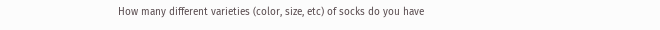How many different varieties (color, size, etc) of socks do you have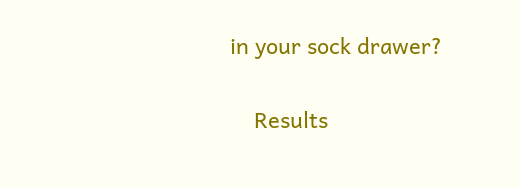in your sock drawer?

    Results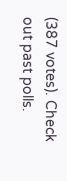(387 votes). Check out past polls.